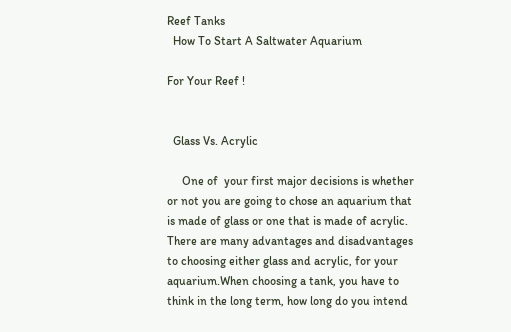Reef Tanks
  How To Start A Saltwater Aquarium

For Your Reef !


  Glass Vs. Acrylic

     One of  your first major decisions is whether or not you are going to chose an aquarium that is made of glass or one that is made of acrylic. There are many advantages and disadvantages to choosing either glass and acrylic, for your aquarium.When choosing a tank, you have to think in the long term, how long do you intend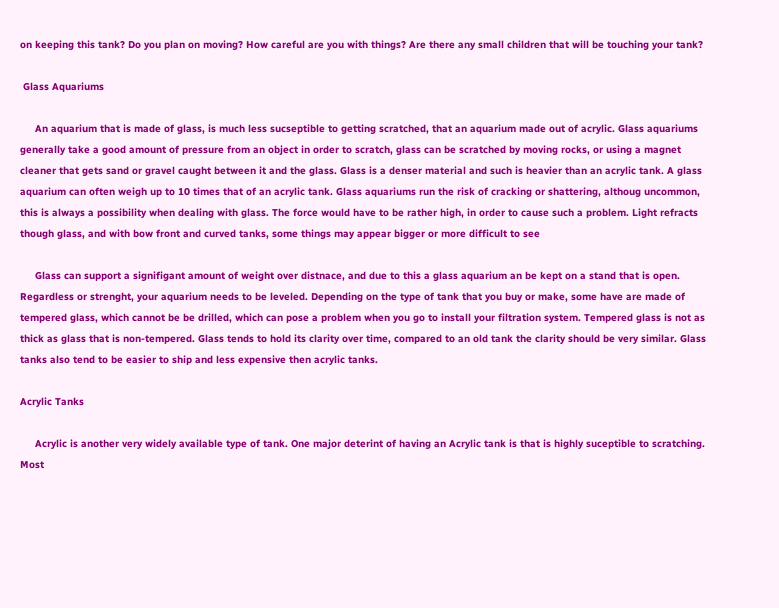on keeping this tank? Do you plan on moving? How careful are you with things? Are there any small children that will be touching your tank?

 Glass Aquariums

     An aquarium that is made of glass, is much less sucseptible to getting scratched, that an aquarium made out of acrylic. Glass aquariums generally take a good amount of pressure from an object in order to scratch, glass can be scratched by moving rocks, or using a magnet cleaner that gets sand or gravel caught between it and the glass. Glass is a denser material and such is heavier than an acrylic tank. A glass aquarium can often weigh up to 10 times that of an acrylic tank. Glass aquariums run the risk of cracking or shattering, althoug uncommon, this is always a possibility when dealing with glass. The force would have to be rather high, in order to cause such a problem. Light refracts though glass, and with bow front and curved tanks, some things may appear bigger or more difficult to see

     Glass can support a signifigant amount of weight over distnace, and due to this a glass aquarium an be kept on a stand that is open. Regardless or strenght, your aquarium needs to be leveled. Depending on the type of tank that you buy or make, some have are made of tempered glass, which cannot be be drilled, which can pose a problem when you go to install your filtration system. Tempered glass is not as thick as glass that is non-tempered. Glass tends to hold its clarity over time, compared to an old tank the clarity should be very similar. Glass tanks also tend to be easier to ship and less expensive then acrylic tanks.

Acrylic Tanks

     Acrylic is another very widely available type of tank. One major deterint of having an Acrylic tank is that is highly suceptible to scratching. Most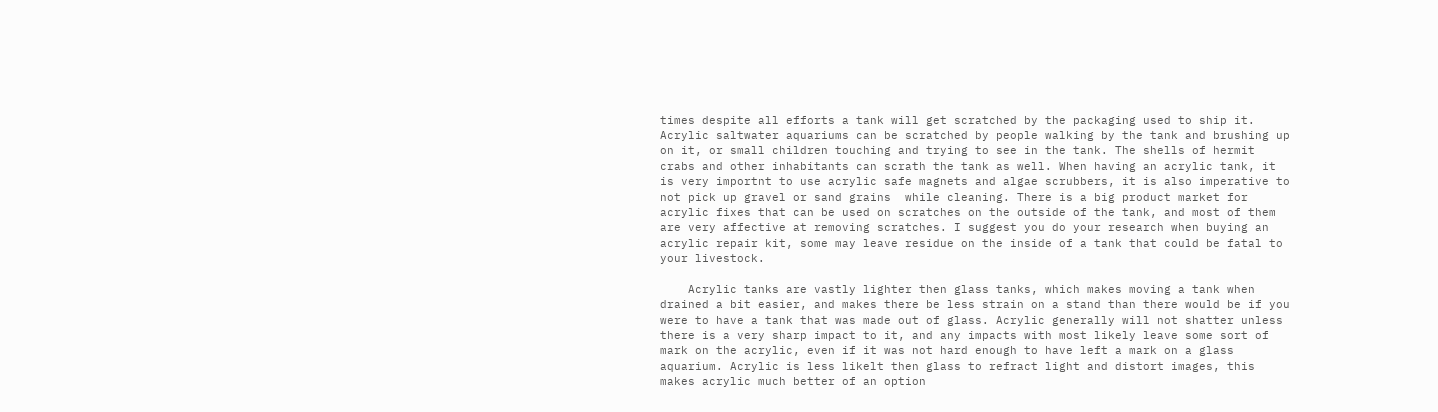times despite all efforts a tank will get scratched by the packaging used to ship it. Acrylic saltwater aquariums can be scratched by people walking by the tank and brushing up on it, or small children touching and trying to see in the tank. The shells of hermit crabs and other inhabitants can scrath the tank as well. When having an acrylic tank, it is very importnt to use acrylic safe magnets and algae scrubbers, it is also imperative to not pick up gravel or sand grains  while cleaning. There is a big product market for acrylic fixes that can be used on scratches on the outside of the tank, and most of them are very affective at removing scratches. I suggest you do your research when buying an acrylic repair kit, some may leave residue on the inside of a tank that could be fatal to your livestock.

    Acrylic tanks are vastly lighter then glass tanks, which makes moving a tank when drained a bit easier, and makes there be less strain on a stand than there would be if you were to have a tank that was made out of glass. Acrylic generally will not shatter unless there is a very sharp impact to it, and any impacts with most likely leave some sort of mark on the acrylic, even if it was not hard enough to have left a mark on a glass aquarium. Acrylic is less likelt then glass to refract light and distort images, this makes acrylic much better of an option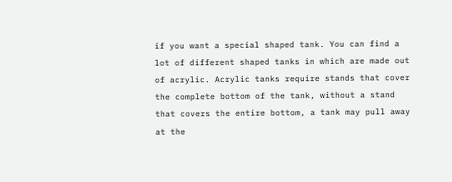if you want a special shaped tank. You can find a lot of different shaped tanks in which are made out of acrylic. Acrylic tanks require stands that cover the complete bottom of the tank, without a stand that covers the entire bottom, a tank may pull away at the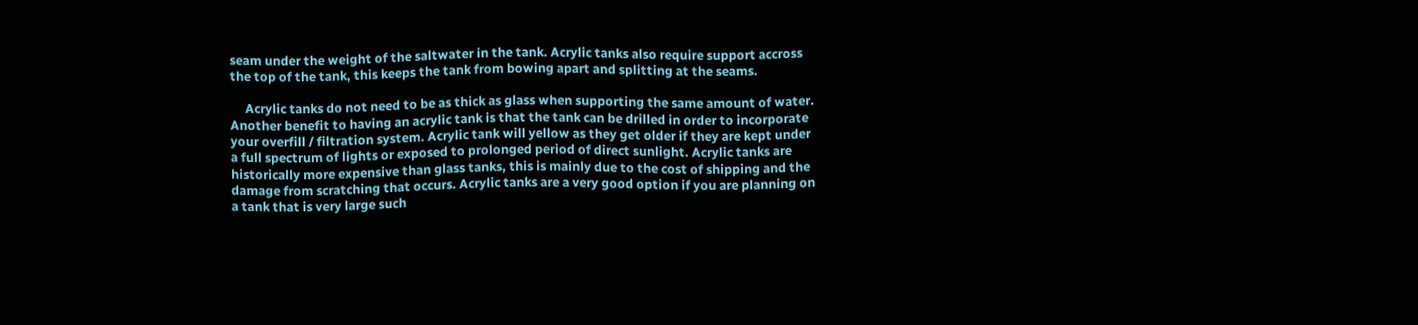seam under the weight of the saltwater in the tank. Acrylic tanks also require support accross the top of the tank, this keeps the tank from bowing apart and splitting at the seams.

     Acrylic tanks do not need to be as thick as glass when supporting the same amount of water. Another benefit to having an acrylic tank is that the tank can be drilled in order to incorporate your overfill / filtration system. Acrylic tank will yellow as they get older if they are kept under a full spectrum of lights or exposed to prolonged period of direct sunlight. Acrylic tanks are historically more expensive than glass tanks, this is mainly due to the cost of shipping and the damage from scratching that occurs. Acrylic tanks are a very good option if you are planning on a tank that is very large such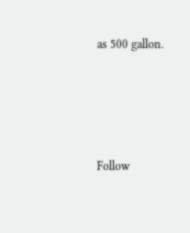as 500 gallon.




Follow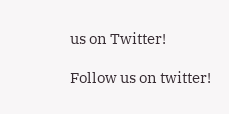us on Twitter!

Follow us on twitter!